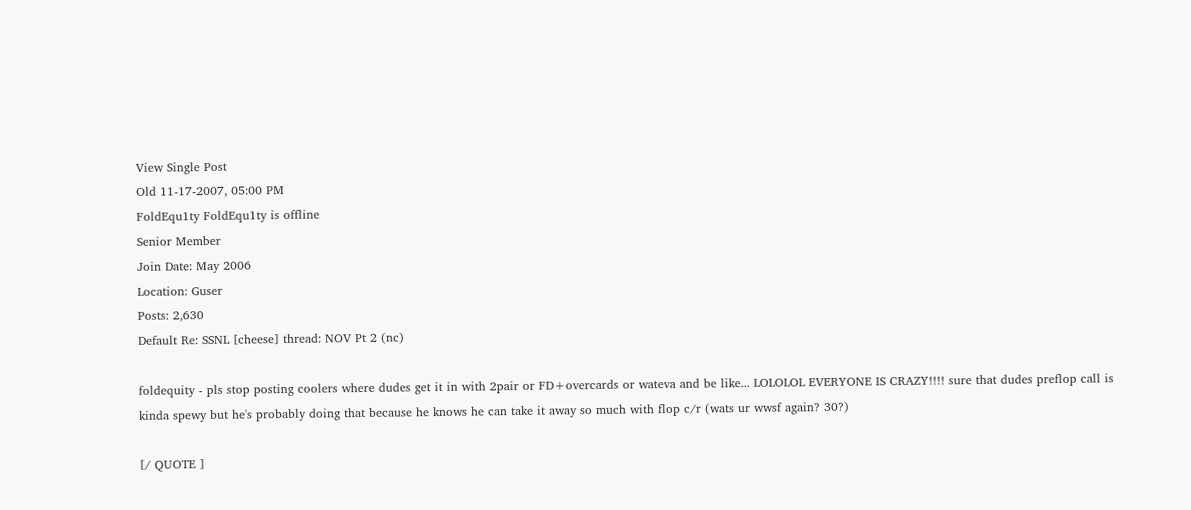View Single Post
Old 11-17-2007, 05:00 PM
FoldEqu1ty FoldEqu1ty is offline
Senior Member
Join Date: May 2006
Location: Guser
Posts: 2,630
Default Re: SSNL [cheese] thread: NOV Pt 2 (nc)

foldequity - pls stop posting coolers where dudes get it in with 2pair or FD+overcards or wateva and be like... LOLOLOL EVERYONE IS CRAZY!!!! sure that dudes preflop call is kinda spewy but he's probably doing that because he knows he can take it away so much with flop c/r (wats ur wwsf again? 30?)

[/ QUOTE ]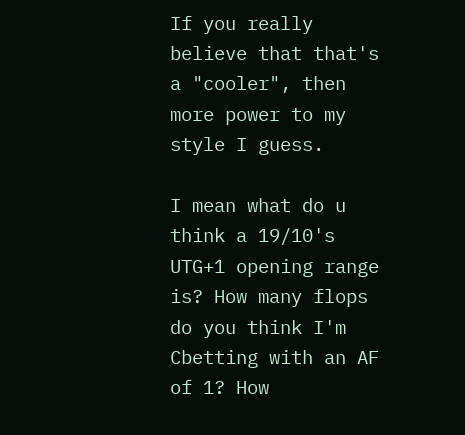If you really believe that that's a "cooler", then more power to my style I guess.

I mean what do u think a 19/10's UTG+1 opening range is? How many flops do you think I'm Cbetting with an AF of 1? How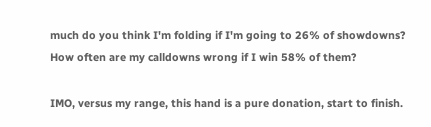much do you think I'm folding if I'm going to 26% of showdowns? How often are my calldowns wrong if I win 58% of them?

IMO, versus my range, this hand is a pure donation, start to finish.